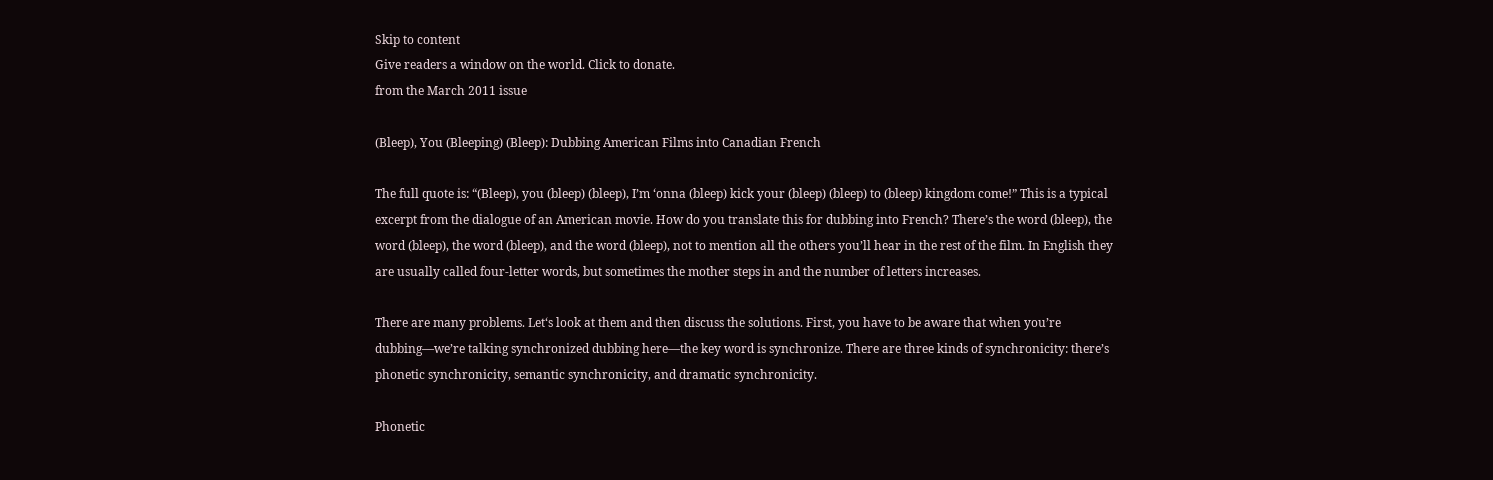Skip to content
Give readers a window on the world. Click to donate.
from the March 2011 issue

(Bleep), You (Bleeping) (Bleep): Dubbing American Films into Canadian French

The full quote is: “(Bleep), you (bleep) (bleep), I’m ‘onna (bleep) kick your (bleep) (bleep) to (bleep) kingdom come!” This is a typical excerpt from the dialogue of an American movie. How do you translate this for dubbing into French? There’s the word (bleep), the word (bleep), the word (bleep), and the word (bleep), not to mention all the others you’ll hear in the rest of the film. In English they are usually called four-letter words, but sometimes the mother steps in and the number of letters increases.

There are many problems. Let‘s look at them and then discuss the solutions. First, you have to be aware that when you’re dubbing—we’re talking synchronized dubbing here—the key word is synchronize. There are three kinds of synchronicity: there’s phonetic synchronicity, semantic synchronicity, and dramatic synchronicity.

Phonetic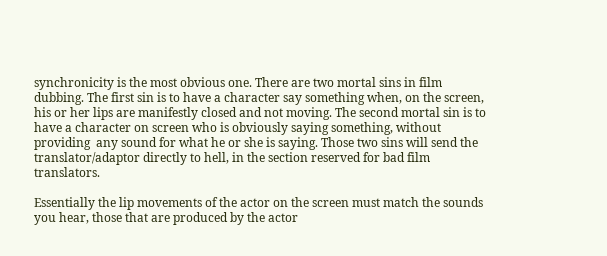synchronicity is the most obvious one. There are two mortal sins in film dubbing. The first sin is to have a character say something when, on the screen, his or her lips are manifestly closed and not moving. The second mortal sin is to have a character on screen who is obviously saying something, without providing  any sound for what he or she is saying. Those two sins will send the translator/adaptor directly to hell, in the section reserved for bad film translators.

Essentially the lip movements of the actor on the screen must match the sounds you hear, those that are produced by the actor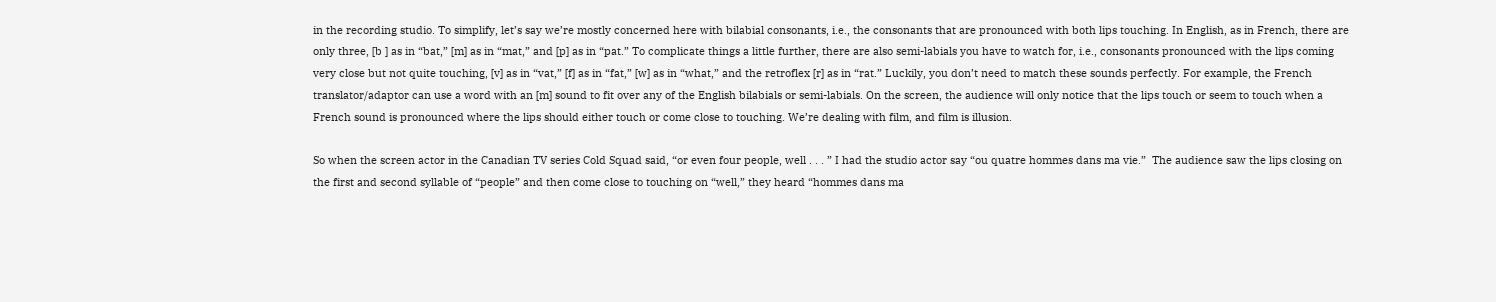in the recording studio. To simplify, let’s say we’re mostly concerned here with bilabial consonants, i.e., the consonants that are pronounced with both lips touching. In English, as in French, there are only three, [b ] as in “bat,” [m] as in “mat,” and [p] as in “pat.” To complicate things a little further, there are also semi-labials you have to watch for, i.e., consonants pronounced with the lips coming very close but not quite touching, [v] as in “vat,” [f] as in “fat,” [w] as in “what,” and the retroflex [r] as in “rat.” Luckily, you don’t need to match these sounds perfectly. For example, the French translator/adaptor can use a word with an [m] sound to fit over any of the English bilabials or semi-labials. On the screen, the audience will only notice that the lips touch or seem to touch when a French sound is pronounced where the lips should either touch or come close to touching. We’re dealing with film, and film is illusion.

So when the screen actor in the Canadian TV series Cold Squad said, “or even four people, well . . . ” I had the studio actor say “ou quatre hommes dans ma vie.”  The audience saw the lips closing on the first and second syllable of “people” and then come close to touching on “well,” they heard “hommes dans ma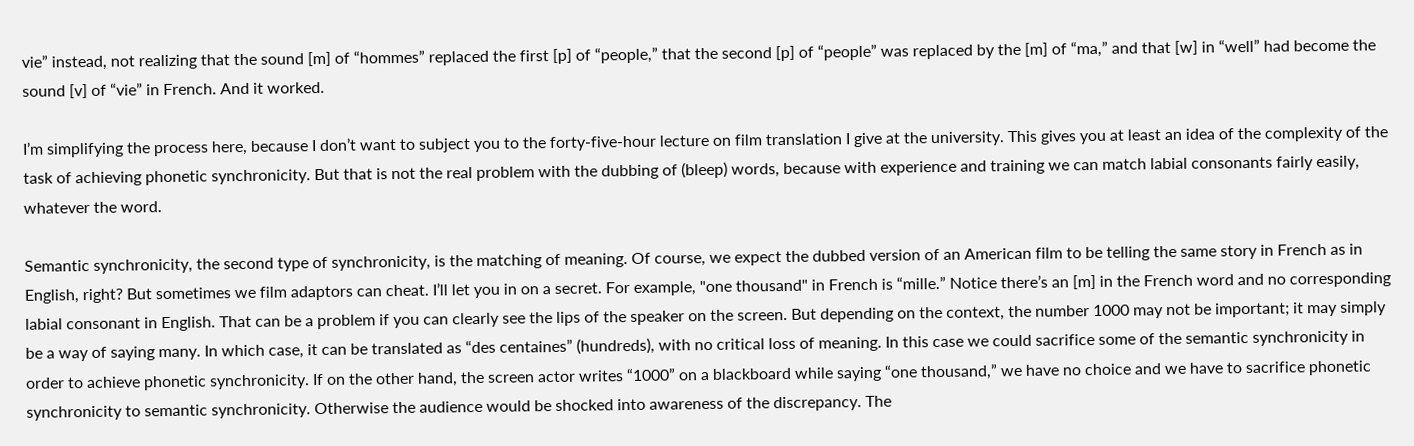vie” instead, not realizing that the sound [m] of “hommes” replaced the first [p] of “people,” that the second [p] of “people” was replaced by the [m] of “ma,” and that [w] in “well” had become the sound [v] of “vie” in French. And it worked.

I’m simplifying the process here, because I don’t want to subject you to the forty-five-hour lecture on film translation I give at the university. This gives you at least an idea of the complexity of the task of achieving phonetic synchronicity. But that is not the real problem with the dubbing of (bleep) words, because with experience and training we can match labial consonants fairly easily, whatever the word.

Semantic synchronicity, the second type of synchronicity, is the matching of meaning. Of course, we expect the dubbed version of an American film to be telling the same story in French as in English, right? But sometimes we film adaptors can cheat. I’ll let you in on a secret. For example, "one thousand" in French is “mille.” Notice there’s an [m] in the French word and no corresponding labial consonant in English. That can be a problem if you can clearly see the lips of the speaker on the screen. But depending on the context, the number 1000 may not be important; it may simply be a way of saying many. In which case, it can be translated as “des centaines” (hundreds), with no critical loss of meaning. In this case we could sacrifice some of the semantic synchronicity in order to achieve phonetic synchronicity. If on the other hand, the screen actor writes “1000” on a blackboard while saying “one thousand,” we have no choice and we have to sacrifice phonetic synchronicity to semantic synchronicity. Otherwise the audience would be shocked into awareness of the discrepancy. The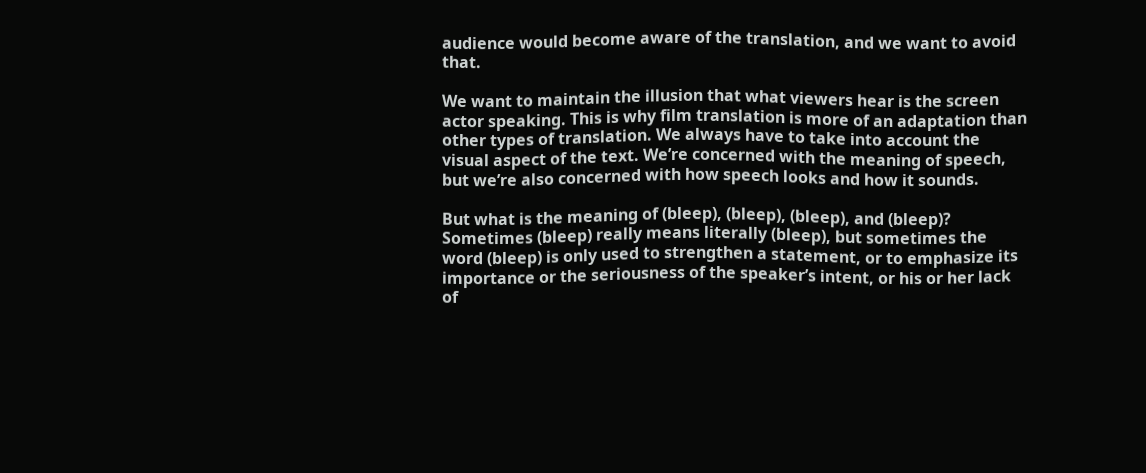audience would become aware of the translation, and we want to avoid that.

We want to maintain the illusion that what viewers hear is the screen actor speaking. This is why film translation is more of an adaptation than other types of translation. We always have to take into account the visual aspect of the text. We’re concerned with the meaning of speech, but we’re also concerned with how speech looks and how it sounds.

But what is the meaning of (bleep), (bleep), (bleep), and (bleep)? Sometimes (bleep) really means literally (bleep), but sometimes the word (bleep) is only used to strengthen a statement, or to emphasize its importance or the seriousness of the speaker’s intent, or his or her lack of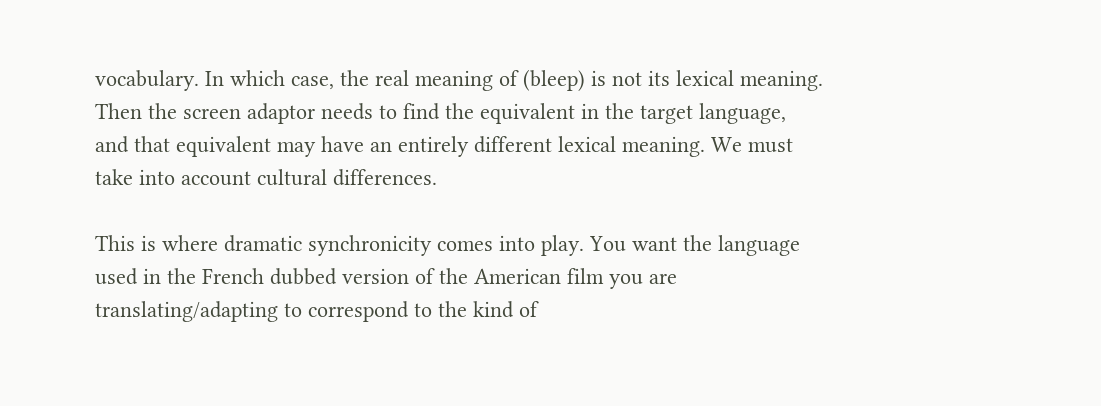vocabulary. In which case, the real meaning of (bleep) is not its lexical meaning. Then the screen adaptor needs to find the equivalent in the target language, and that equivalent may have an entirely different lexical meaning. We must take into account cultural differences.

This is where dramatic synchronicity comes into play. You want the language used in the French dubbed version of the American film you are translating/adapting to correspond to the kind of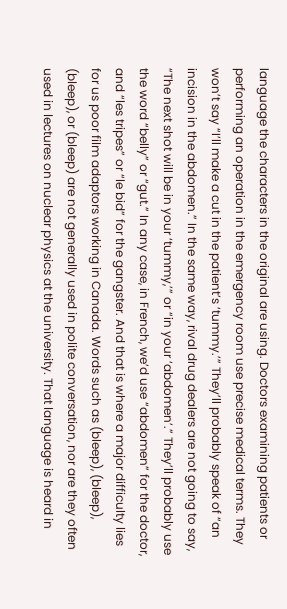language the characters in the original are using. Doctors examining patients or performing an operation in the emergency room use precise medical terms. They won’t say “I’ll make a cut in the patient’s ‘tummy.’” They’ll probably speak of “an incision in the abdomen.” In the same way, rival drug dealers are not going to say, “The next shot will be in your ‘tummy,’” or “in your ‘abdomen’.” They’ll probably use the word “belly” or “gut.” In any case, in French, we’d use “abdomen” for the doctor, and “les tripes” or “le bid” for the gangster. And that is where a major difficulty lies for us poor film adaptors working in Canada. Words such as (bleep), (bleep), (bleep), or (bleep) are not generally used in polite conversation, nor are they often used in lectures on nuclear physics at the university. That language is heard in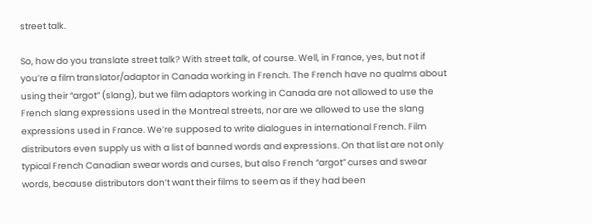street talk.

So, how do you translate street talk? With street talk, of course. Well, in France, yes, but not if you’re a film translator/adaptor in Canada working in French. The French have no qualms about using their “argot” (slang), but we film adaptors working in Canada are not allowed to use the French slang expressions used in the Montreal streets, nor are we allowed to use the slang expressions used in France. We’re supposed to write dialogues in international French. Film distributors even supply us with a list of banned words and expressions. On that list are not only typical French Canadian swear words and curses, but also French “argot” curses and swear words, because distributors don’t want their films to seem as if they had been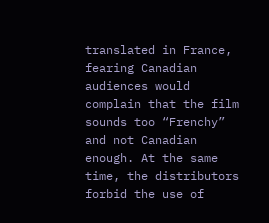translated in France, fearing Canadian audiences would complain that the film sounds too “Frenchy” and not Canadian enough. At the same time, the distributors forbid the use of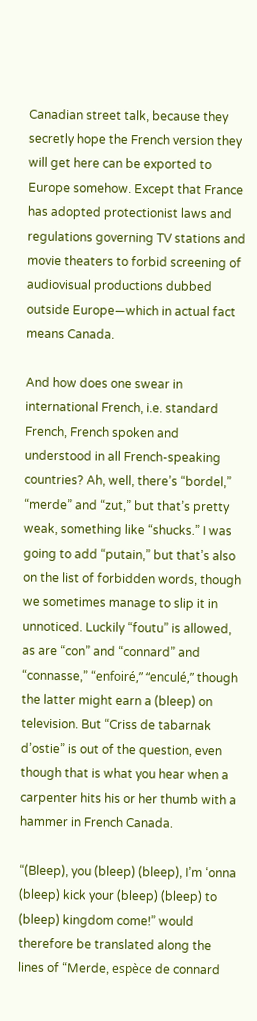Canadian street talk, because they secretly hope the French version they will get here can be exported to Europe somehow. Except that France has adopted protectionist laws and regulations governing TV stations and movie theaters to forbid screening of audiovisual productions dubbed outside Europe—which in actual fact means Canada.

And how does one swear in international French, i.e. standard French, French spoken and understood in all French-speaking countries? Ah, well, there’s “bordel,” “merde” and “zut,” but that’s pretty weak, something like “shucks.” I was going to add “putain,” but that’s also on the list of forbidden words, though we sometimes manage to slip it in unnoticed. Luckily “foutu” is allowed, as are “con” and “connard” and “connasse,” “enfoiré,” “enculé,” though the latter might earn a (bleep) on television. But “Criss de tabarnak d’ostie” is out of the question, even though that is what you hear when a carpenter hits his or her thumb with a hammer in French Canada.

“(Bleep), you (bleep) (bleep), I’m ‘onna (bleep) kick your (bleep) (bleep) to (bleep) kingdom come!” would therefore be translated along the lines of “Merde, espèce de connard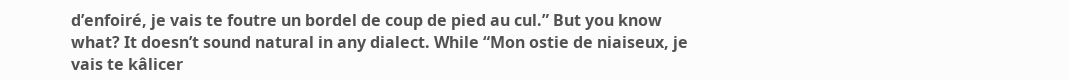d’enfoiré, je vais te foutre un bordel de coup de pied au cul.” But you know what? It doesn’t sound natural in any dialect. While “Mon ostie de niaiseux, je vais te kâlicer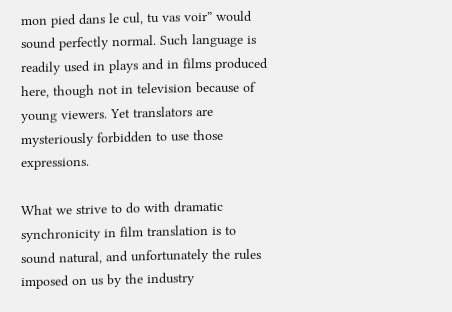mon pied dans le cul, tu vas voir” would sound perfectly normal. Such language is readily used in plays and in films produced here, though not in television because of young viewers. Yet translators are mysteriously forbidden to use those expressions.

What we strive to do with dramatic synchronicity in film translation is to sound natural, and unfortunately the rules imposed on us by the industry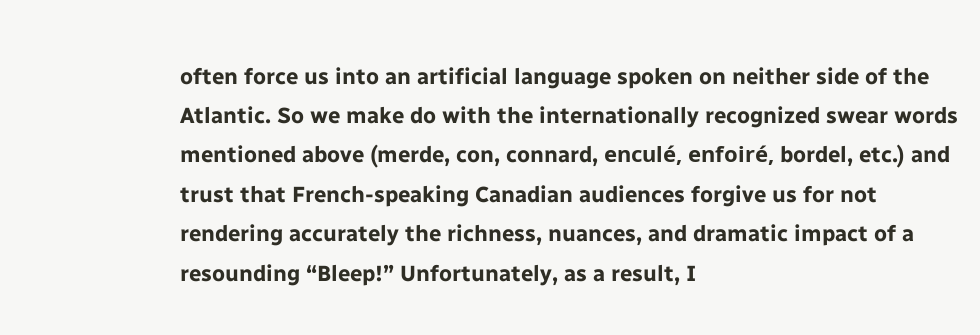often force us into an artificial language spoken on neither side of the Atlantic. So we make do with the internationally recognized swear words mentioned above (merde, con, connard, enculé, enfoiré, bordel, etc.) and trust that French-speaking Canadian audiences forgive us for not rendering accurately the richness, nuances, and dramatic impact of a resounding “Bleep!” Unfortunately, as a result, I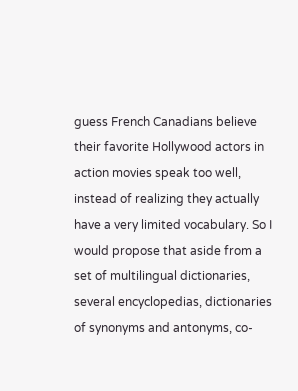guess French Canadians believe their favorite Hollywood actors in action movies speak too well, instead of realizing they actually have a very limited vocabulary. So I would propose that aside from a set of multilingual dictionaries, several encyclopedias, dictionaries of synonyms and antonyms, co-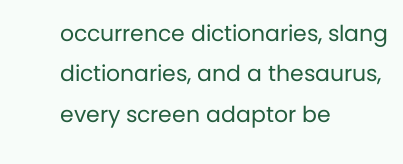occurrence dictionaries, slang dictionaries, and a thesaurus, every screen adaptor be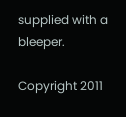supplied with a bleeper.

Copyright 2011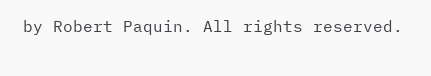by Robert Paquin. All rights reserved.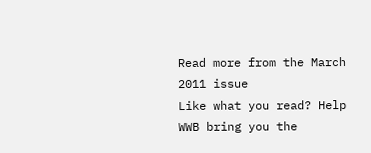Read more from the March 2011 issue
Like what you read? Help WWB bring you the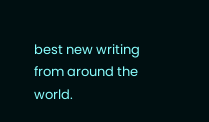best new writing from around the world.